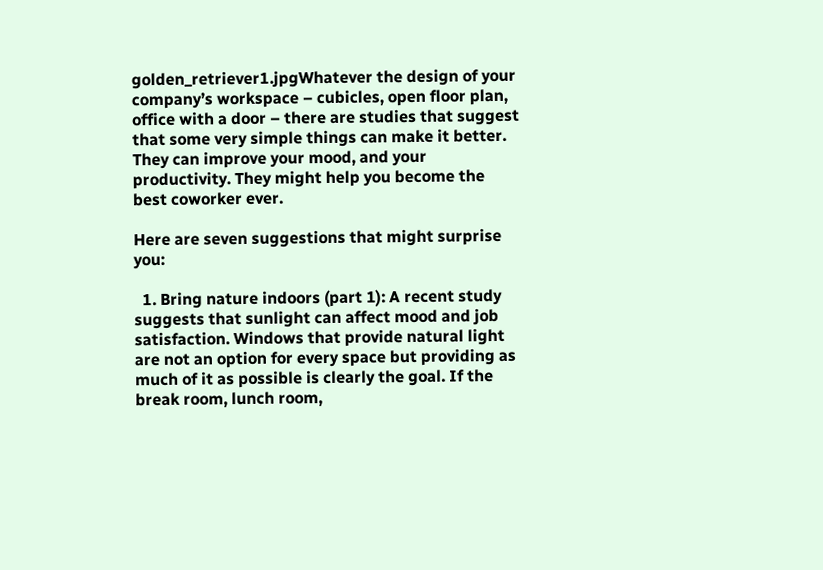golden_retriever1.jpgWhatever the design of your company’s workspace – cubicles, open floor plan, office with a door – there are studies that suggest that some very simple things can make it better. They can improve your mood, and your productivity. They might help you become the best coworker ever.

Here are seven suggestions that might surprise you:

  1. Bring nature indoors (part 1): A recent study suggests that sunlight can affect mood and job satisfaction. Windows that provide natural light are not an option for every space but providing as much of it as possible is clearly the goal. If the break room, lunch room,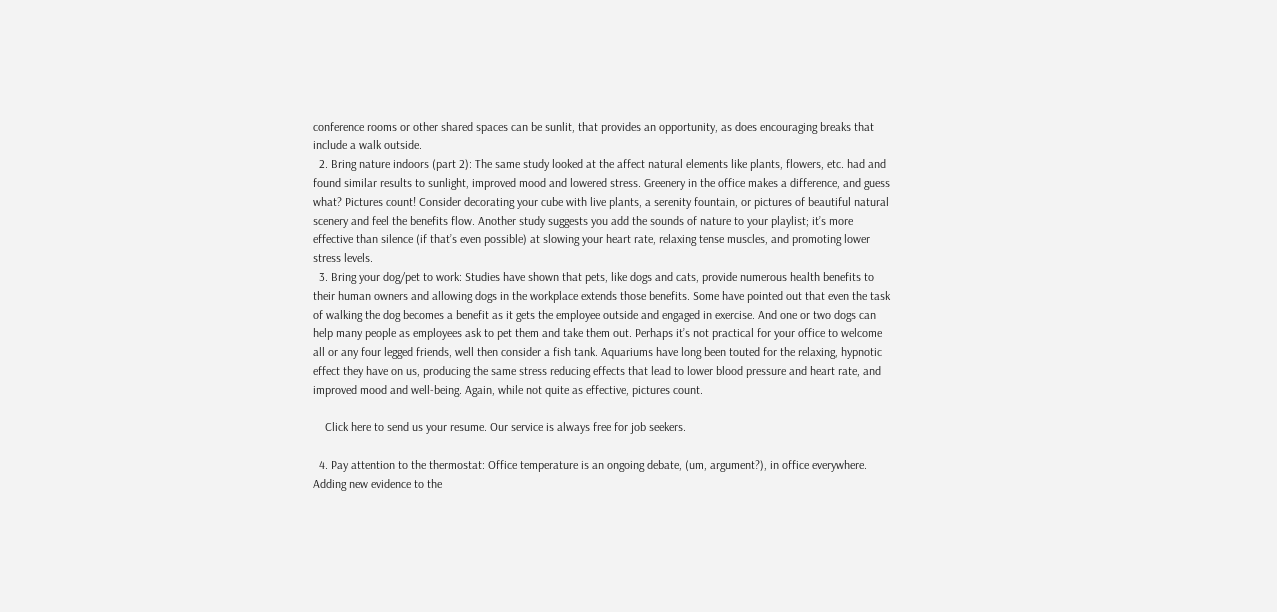conference rooms or other shared spaces can be sunlit, that provides an opportunity, as does encouraging breaks that include a walk outside.
  2. Bring nature indoors (part 2): The same study looked at the affect natural elements like plants, flowers, etc. had and found similar results to sunlight, improved mood and lowered stress. Greenery in the office makes a difference, and guess what? Pictures count! Consider decorating your cube with live plants, a serenity fountain, or pictures of beautiful natural scenery and feel the benefits flow. Another study suggests you add the sounds of nature to your playlist; it’s more effective than silence (if that’s even possible) at slowing your heart rate, relaxing tense muscles, and promoting lower stress levels.
  3. Bring your dog/pet to work: Studies have shown that pets, like dogs and cats, provide numerous health benefits to their human owners and allowing dogs in the workplace extends those benefits. Some have pointed out that even the task of walking the dog becomes a benefit as it gets the employee outside and engaged in exercise. And one or two dogs can help many people as employees ask to pet them and take them out. Perhaps it’s not practical for your office to welcome all or any four legged friends, well then consider a fish tank. Aquariums have long been touted for the relaxing, hypnotic effect they have on us, producing the same stress reducing effects that lead to lower blood pressure and heart rate, and improved mood and well-being. Again, while not quite as effective, pictures count.

    Click here to send us your resume. Our service is always free for job seekers.

  4. Pay attention to the thermostat: Office temperature is an ongoing debate, (um, argument?), in office everywhere. Adding new evidence to the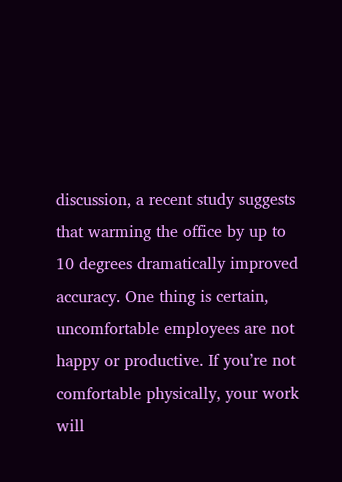discussion, a recent study suggests that warming the office by up to 10 degrees dramatically improved accuracy. One thing is certain, uncomfortable employees are not happy or productive. If you’re not comfortable physically, your work will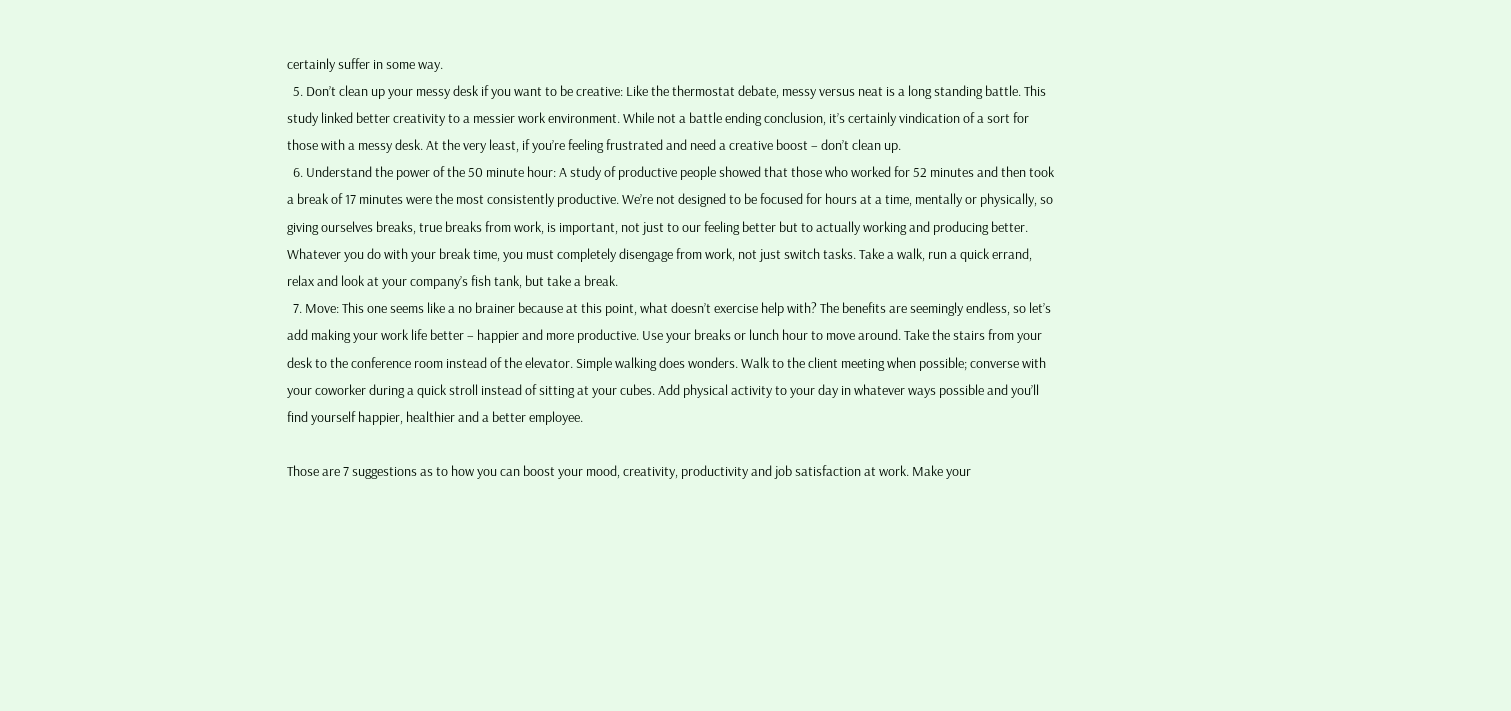certainly suffer in some way.
  5. Don’t clean up your messy desk if you want to be creative: Like the thermostat debate, messy versus neat is a long standing battle. This study linked better creativity to a messier work environment. While not a battle ending conclusion, it’s certainly vindication of a sort for those with a messy desk. At the very least, if you’re feeling frustrated and need a creative boost – don’t clean up.
  6. Understand the power of the 50 minute hour: A study of productive people showed that those who worked for 52 minutes and then took a break of 17 minutes were the most consistently productive. We’re not designed to be focused for hours at a time, mentally or physically, so giving ourselves breaks, true breaks from work, is important, not just to our feeling better but to actually working and producing better. Whatever you do with your break time, you must completely disengage from work, not just switch tasks. Take a walk, run a quick errand, relax and look at your company’s fish tank, but take a break.
  7. Move: This one seems like a no brainer because at this point, what doesn’t exercise help with? The benefits are seemingly endless, so let’s add making your work life better – happier and more productive. Use your breaks or lunch hour to move around. Take the stairs from your desk to the conference room instead of the elevator. Simple walking does wonders. Walk to the client meeting when possible; converse with your coworker during a quick stroll instead of sitting at your cubes. Add physical activity to your day in whatever ways possible and you’ll find yourself happier, healthier and a better employee.

Those are 7 suggestions as to how you can boost your mood, creativity, productivity and job satisfaction at work. Make your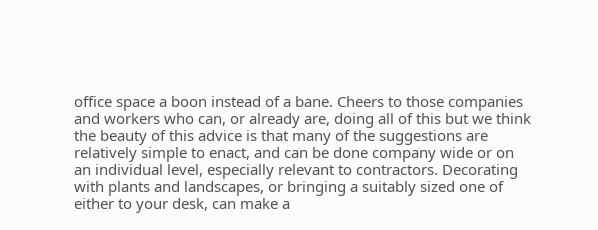office space a boon instead of a bane. Cheers to those companies and workers who can, or already are, doing all of this but we think the beauty of this advice is that many of the suggestions are relatively simple to enact, and can be done company wide or on an individual level, especially relevant to contractors. Decorating with plants and landscapes, or bringing a suitably sized one of either to your desk, can make a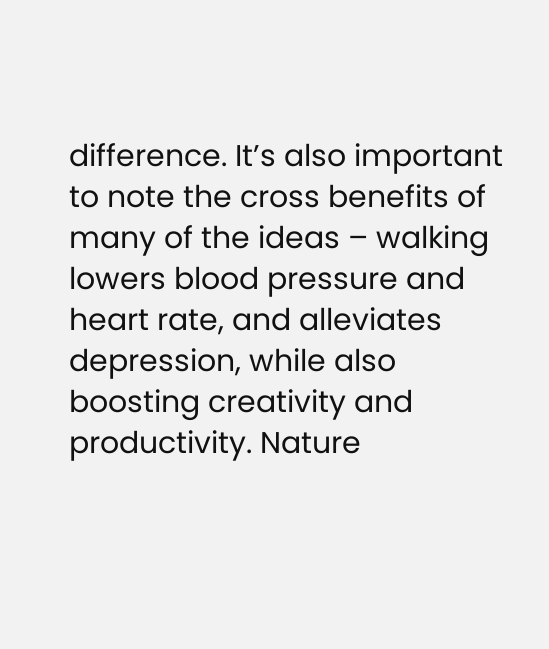difference. It’s also important to note the cross benefits of many of the ideas – walking lowers blood pressure and heart rate, and alleviates depression, while also boosting creativity and productivity. Nature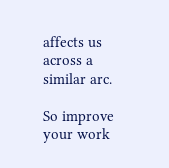affects us across a similar arc.

So improve your work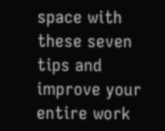space with these seven tips and improve your entire work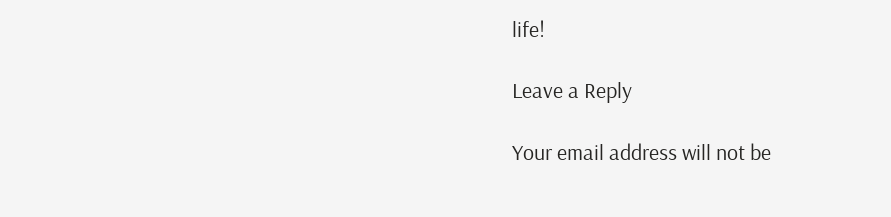life!

Leave a Reply

Your email address will not be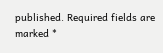published. Required fields are marked *